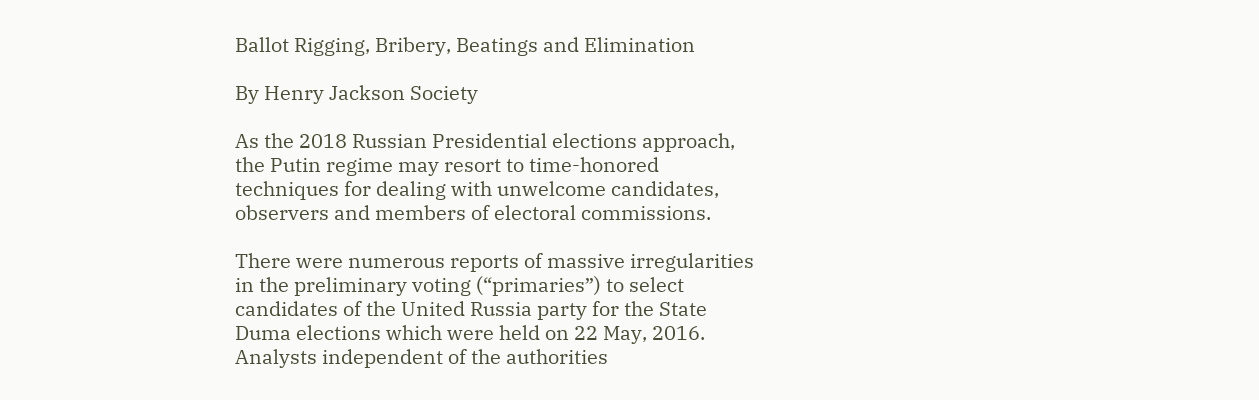Ballot Rigging, Bribery, Beatings and Elimination

By Henry Jackson Society

As the 2018 Russian Presidential elections approach, the Putin regime may resort to time-honored techniques for dealing with unwelcome candidates, observers and members of electoral commissions.

There were numerous reports of massive irregularities in the preliminary voting (“primaries”) to select candidates of the United Russia party for the State Duma elections which were held on 22 May, 2016. Analysts independent of the authorities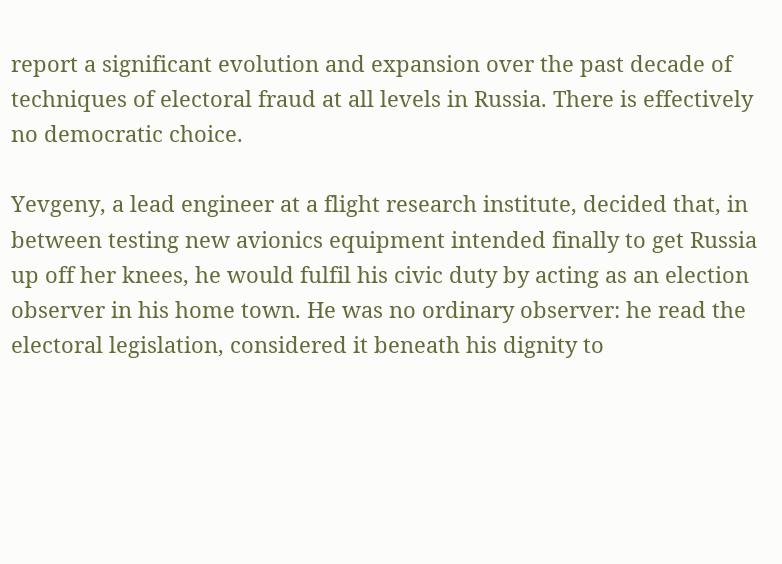report a significant evolution and expansion over the past decade of techniques of electoral fraud at all levels in Russia. There is effectively no democratic choice.

Yevgeny, a lead engineer at a flight research institute, decided that, in between testing new avionics equipment intended finally to get Russia up off her knees, he would fulfil his civic duty by acting as an election observer in his home town. He was no ordinary observer: he read the electoral legislation, considered it beneath his dignity to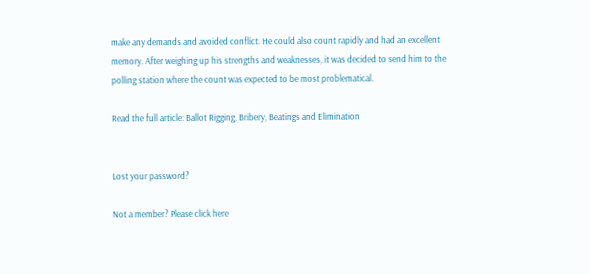make any demands and avoided conflict. He could also count rapidly and had an excellent memory. After weighing up his strengths and weaknesses, it was decided to send him to the polling station where the count was expected to be most problematical.

Read the full article: Ballot Rigging, Bribery, Beatings and Elimination


Lost your password?

Not a member? Please click here